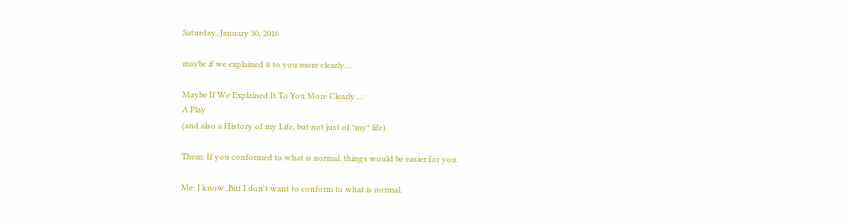Saturday, January 30, 2016

maybe if we explained it to you more clearly....

Maybe If We Explained It To You More Clearly...:
A Play
(and also a History of my Life, but not just of *my* life)

Them: If you conformed to what is normal, things would be easier for you.

Me: I know. But I don't want to conform to what is normal.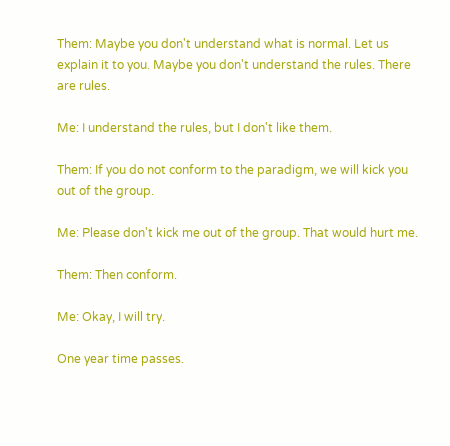Them: Maybe you don't understand what is normal. Let us explain it to you. Maybe you don't understand the rules. There are rules.

Me: I understand the rules, but I don't like them.

Them: If you do not conform to the paradigm, we will kick you out of the group.

Me: Please don't kick me out of the group. That would hurt me.

Them: Then conform.

Me: Okay, I will try.

One year time passes.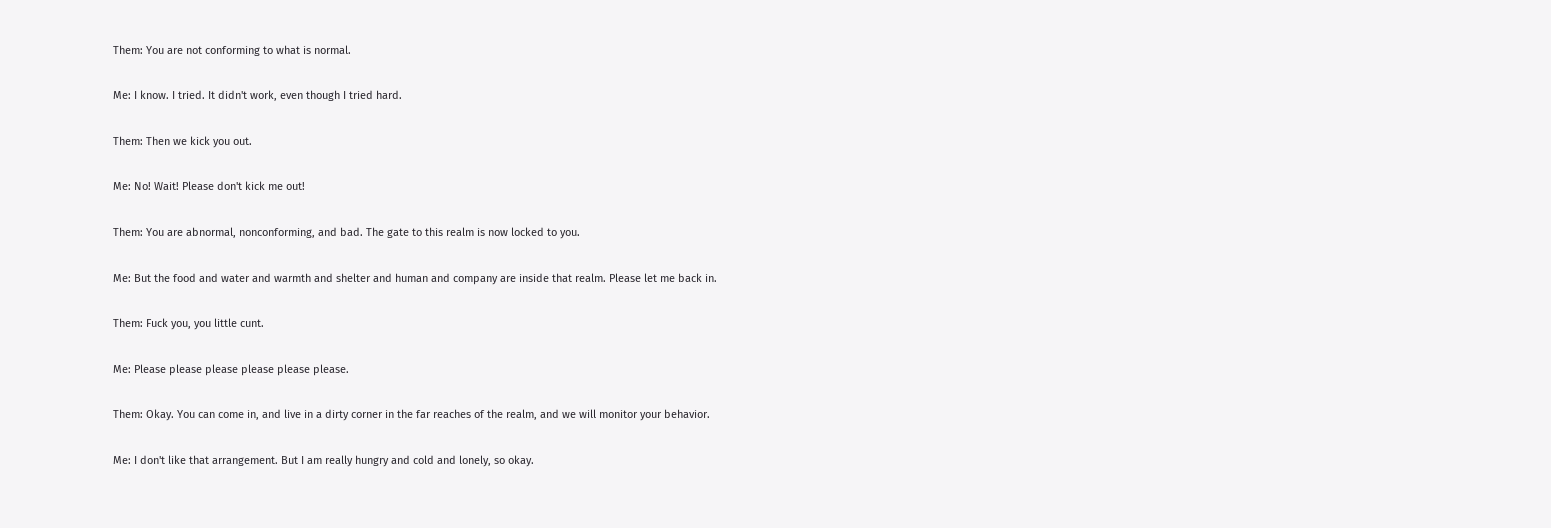Them: You are not conforming to what is normal.

Me: I know. I tried. It didn't work, even though I tried hard.

Them: Then we kick you out.

Me: No! Wait! Please don't kick me out!

Them: You are abnormal, nonconforming, and bad. The gate to this realm is now locked to you.

Me: But the food and water and warmth and shelter and human and company are inside that realm. Please let me back in.

Them: Fuck you, you little cunt.

Me: Please please please please please please.

Them: Okay. You can come in, and live in a dirty corner in the far reaches of the realm, and we will monitor your behavior.

Me: I don't like that arrangement. But I am really hungry and cold and lonely, so okay.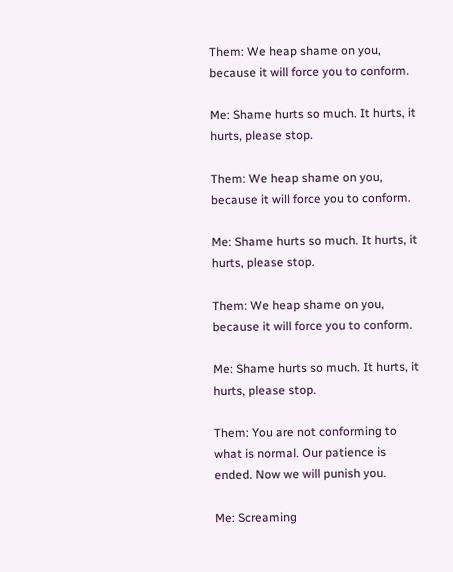Them: We heap shame on you, because it will force you to conform.

Me: Shame hurts so much. It hurts, it hurts, please stop.

Them: We heap shame on you, because it will force you to conform.

Me: Shame hurts so much. It hurts, it hurts, please stop.

Them: We heap shame on you, because it will force you to conform.

Me: Shame hurts so much. It hurts, it hurts, please stop.

Them: You are not conforming to what is normal. Our patience is ended. Now we will punish you.

Me: Screaming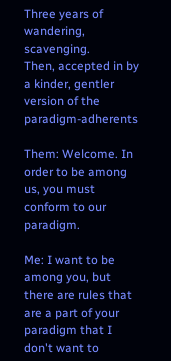Three years of wandering, scavenging.
Then, accepted in by a kinder, gentler version of the paradigm-adherents

Them: Welcome. In order to be among us, you must conform to our paradigm.

Me: I want to be among you, but there are rules that are a part of your paradigm that I don't want to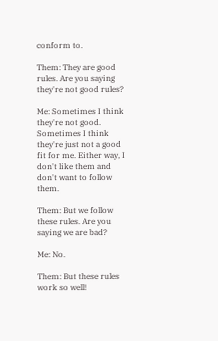conform to.

Them: They are good rules. Are you saying they're not good rules?

Me: Sometimes I think they're not good. Sometimes I think they're just not a good fit for me. Either way, I don't like them and don't want to follow them.

Them: But we follow these rules. Are you saying we are bad?

Me: No.

Them: But these rules work so well!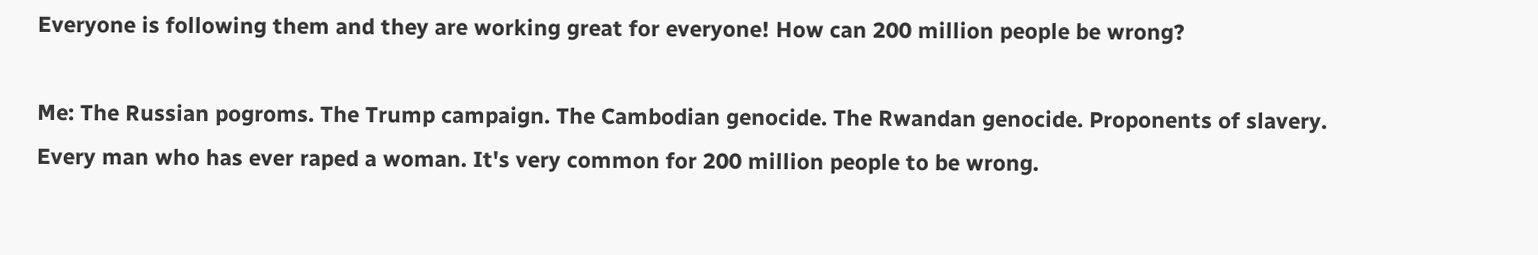Everyone is following them and they are working great for everyone! How can 200 million people be wrong?

Me: The Russian pogroms. The Trump campaign. The Cambodian genocide. The Rwandan genocide. Proponents of slavery. Every man who has ever raped a woman. It's very common for 200 million people to be wrong.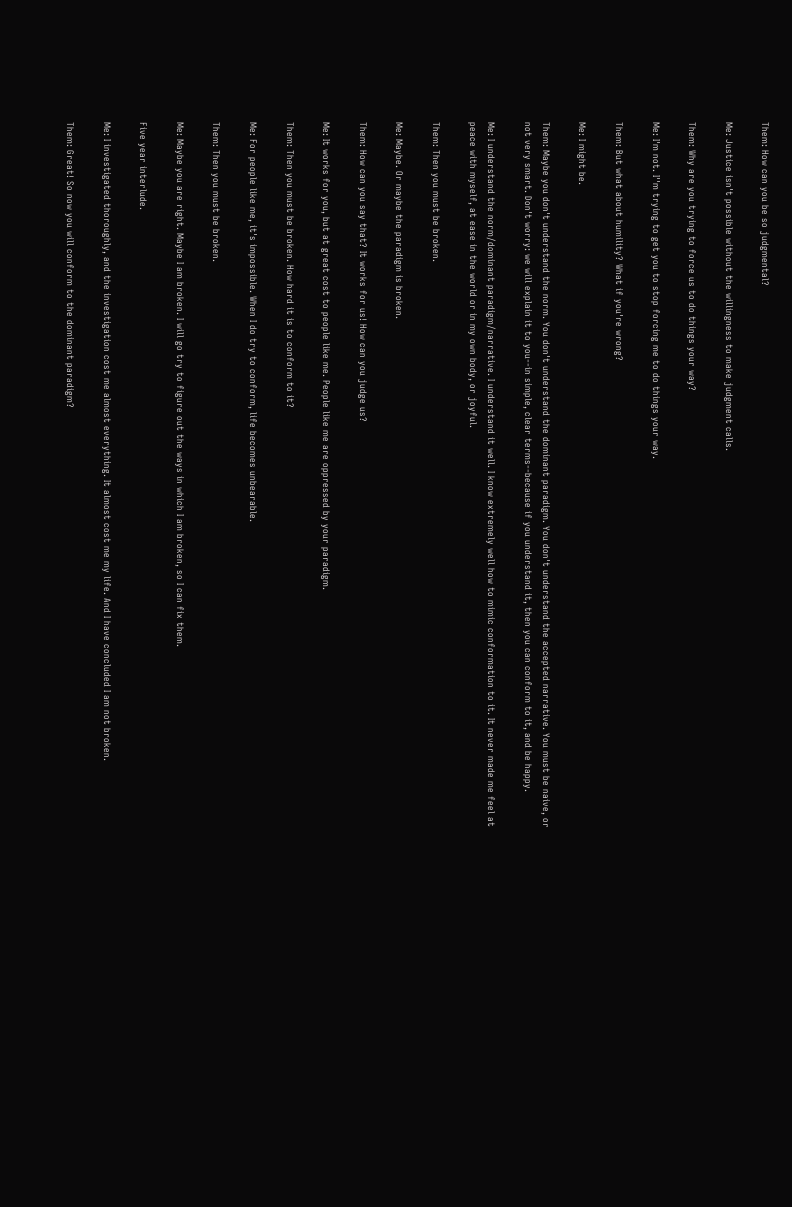Them: How can you be so judgmental?

Me: Justice isn't possible without the willingness to make judgment calls.

Them: Why are you trying to force us to do things your way?

Me: I'm not. I''m trying to get you to stop forcing me to do things your way.

Them: But what about humility? What if you're wrong?

Me: I might be.

Them: Maybe you don't understand the norm. You don't understand the dominant paradigm. You don't understand the accepted narrative. You must be naive, or not very smart. Don't worry: we will explain it to you--in simple, clear terms--because if you understand it, then you can conform to it, and be happy.

Me: I understand the norm/dominant paradigm/narrative. I understand it well. I know extremely well how to mimic conformation to it. It never made me feel at peace with myself, at ease in the world or in my own body, or joyful.

Them: Then you must be broken.

Me: Maybe. Or maybe the paradigm is broken.

Them: How can you say that? It works for us! How can you judge us?

Me: It works for you, but at great cost to people like me. People like me are oppressed by your paradigm.

Them: Then you must be broken. How hard it is to conform to it?

Me: For people like me, it's impossible. When I do try to conform, life becomes unbearable.

Them: Then you must be broken.

Me: Maybe you are right. Maybe I am broken. I will go try to figure out the ways in which I am broken, so I can fix them.

Five year interlude.

Me: I investigated thoroughly, and the investigation cost me almost everything. It almost cost me my life. And I have concluded I am not broken.

Them: Great! So now you will conform to the dominant paradigm?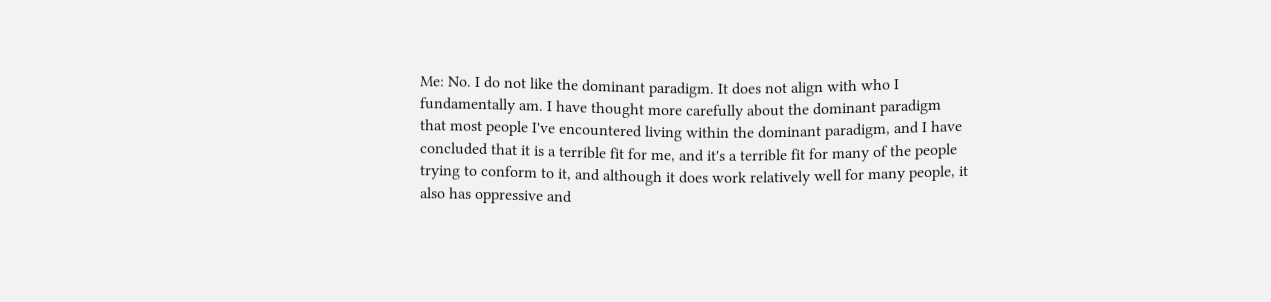Me: No. I do not like the dominant paradigm. It does not align with who I fundamentally am. I have thought more carefully about the dominant paradigm that most people I've encountered living within the dominant paradigm, and I have concluded that it is a terrible fit for me, and it's a terrible fit for many of the people trying to conform to it, and although it does work relatively well for many people, it also has oppressive and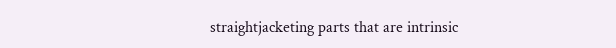straightjacketing parts that are intrinsic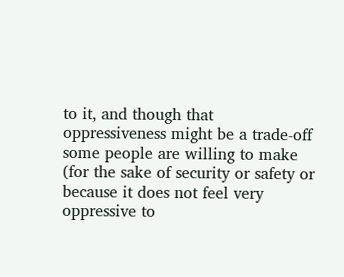to it, and though that oppressiveness might be a trade-off some people are willing to make (for the sake of security or safety or because it does not feel very oppressive to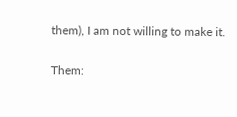them), I am not willing to make it.

Them: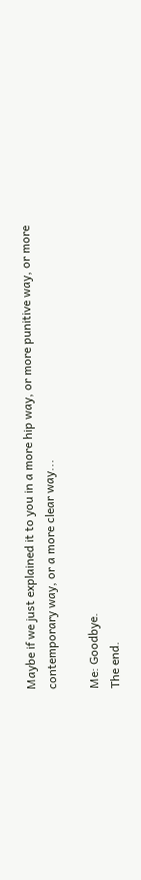Maybe if we just explained it to you in a more hip way, or more punitive way, or more contemporary way, or a more clear way...

Me: Goodbye.
The end.